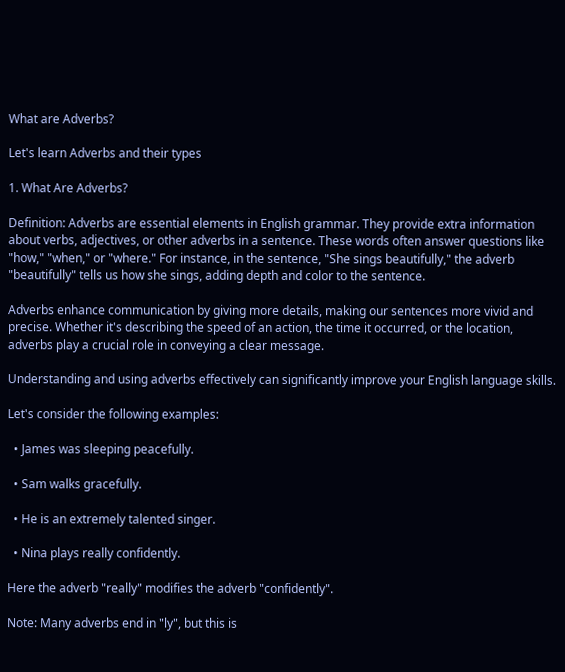What are Adverbs?

Let's learn Adverbs and their types

1. What Are Adverbs?

Definition: Adverbs are essential elements in English grammar. They provide extra information about verbs, adjectives, or other adverbs in a sentence. These words often answer questions like "how," "when," or "where." For instance, in the sentence, "She sings beautifully," the adverb "beautifully" tells us how she sings, adding depth and color to the sentence.

Adverbs enhance communication by giving more details, making our sentences more vivid and precise. Whether it's describing the speed of an action, the time it occurred, or the location, adverbs play a crucial role in conveying a clear message.

Understanding and using adverbs effectively can significantly improve your English language skills.

Let's consider the following examples:

  • James was sleeping peacefully.

  • Sam walks gracefully.

  • He is an extremely talented singer.

  • Nina plays really confidently.

Here the adverb "really" modifies the adverb "confidently".

Note: Many adverbs end in "ly", but this is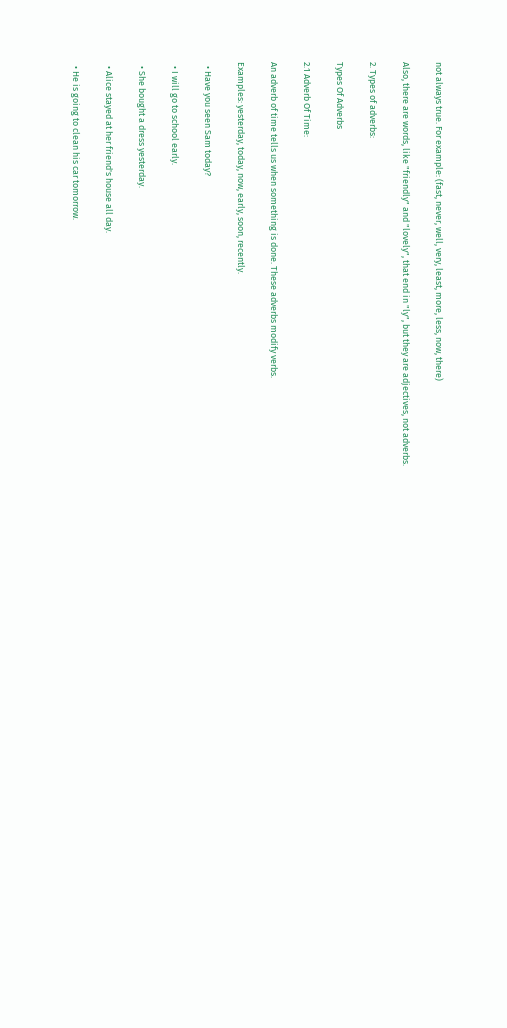not always true. For example: (fast, never, well, very, least, more, less, now, there)

Also, there are words, like "friendly" and "lovely", that end in "ly", but they are adjectives, not adverbs.

2. Types of adverbs:

Types Of Adverbs

2.1 Adverb Of Time:

An adverb of time tells us when something is done. These adverbs modify verbs.

Examples: yesterday, today, now, early, soon, recently.

  • Have you seen Sam today?

  • I will go to school early.

  • She bought a dress yesterday.

  • Alice stayed at her friend's house all day.

  • He is going to clean his car tomorrow.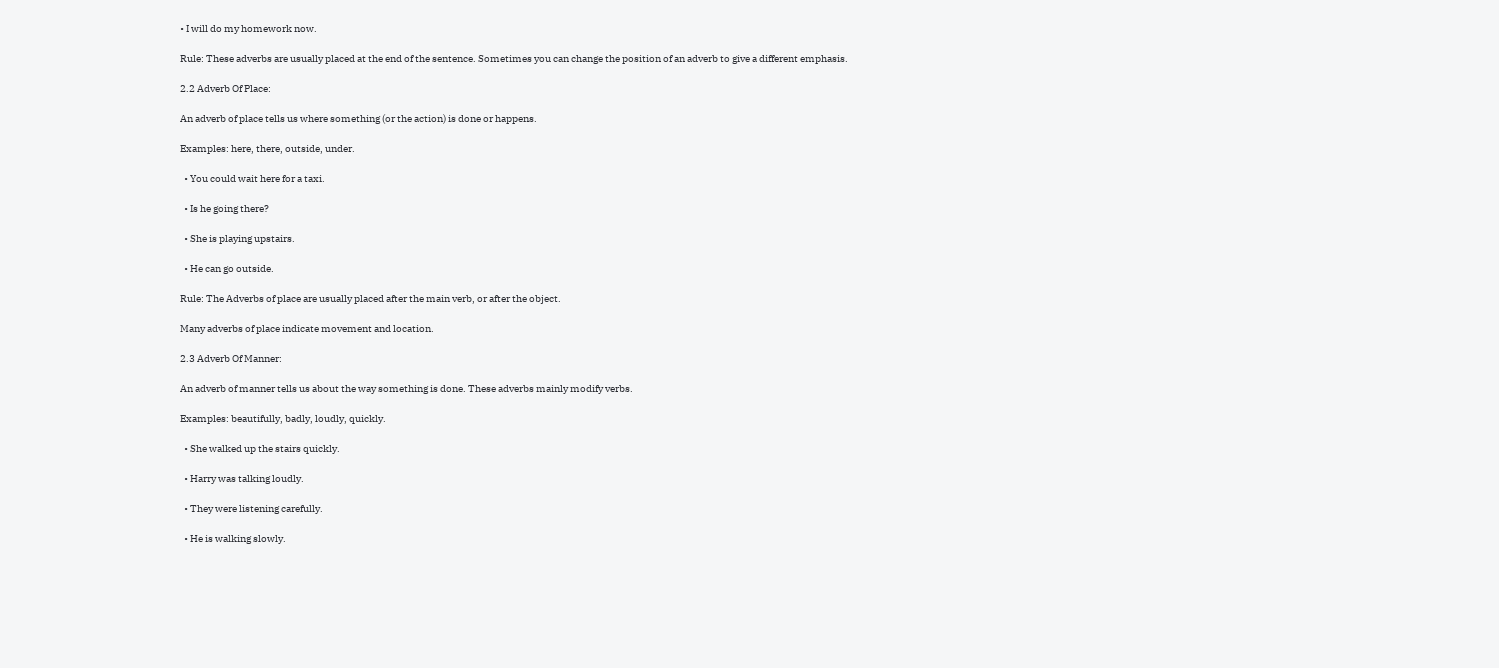• I will do my homework now.

Rule: These adverbs are usually placed at the end of the sentence. Sometimes you can change the position of an adverb to give a different emphasis.

2.2 Adverb Of Place:

An adverb of place tells us where something (or the action) is done or happens.

Examples: here, there, outside, under.

  • You could wait here for a taxi.

  • Is he going there?

  • She is playing upstairs.

  • He can go outside.

Rule: The Adverbs of place are usually placed after the main verb, or after the object.

Many adverbs of place indicate movement and location.

2.3 Adverb Of Manner:

An adverb of manner tells us about the way something is done. These adverbs mainly modify verbs.

Examples: beautifully, badly, loudly, quickly.

  • She walked up the stairs quickly.

  • Harry was talking loudly.

  • They were listening carefully.

  • He is walking slowly.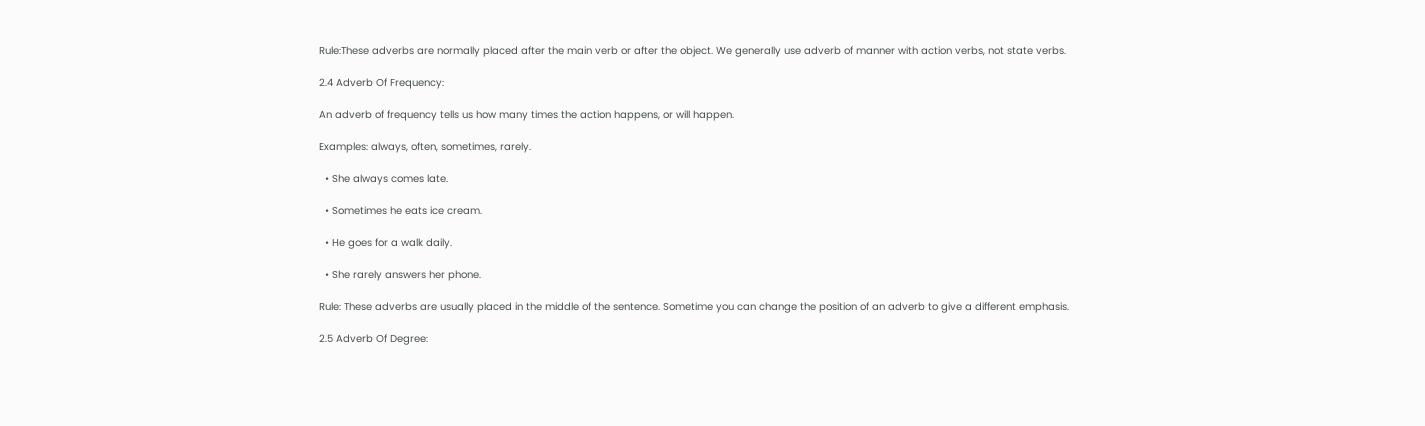Rule:These adverbs are normally placed after the main verb or after the object. We generally use adverb of manner with action verbs, not state verbs.

2.4 Adverb Of Frequency:

An adverb of frequency tells us how many times the action happens, or will happen.

Examples: always, often, sometimes, rarely.

  • She always comes late.

  • Sometimes he eats ice cream.

  • He goes for a walk daily.

  • She rarely answers her phone.

Rule: These adverbs are usually placed in the middle of the sentence. Sometime you can change the position of an adverb to give a different emphasis.

2.5 Adverb Of Degree: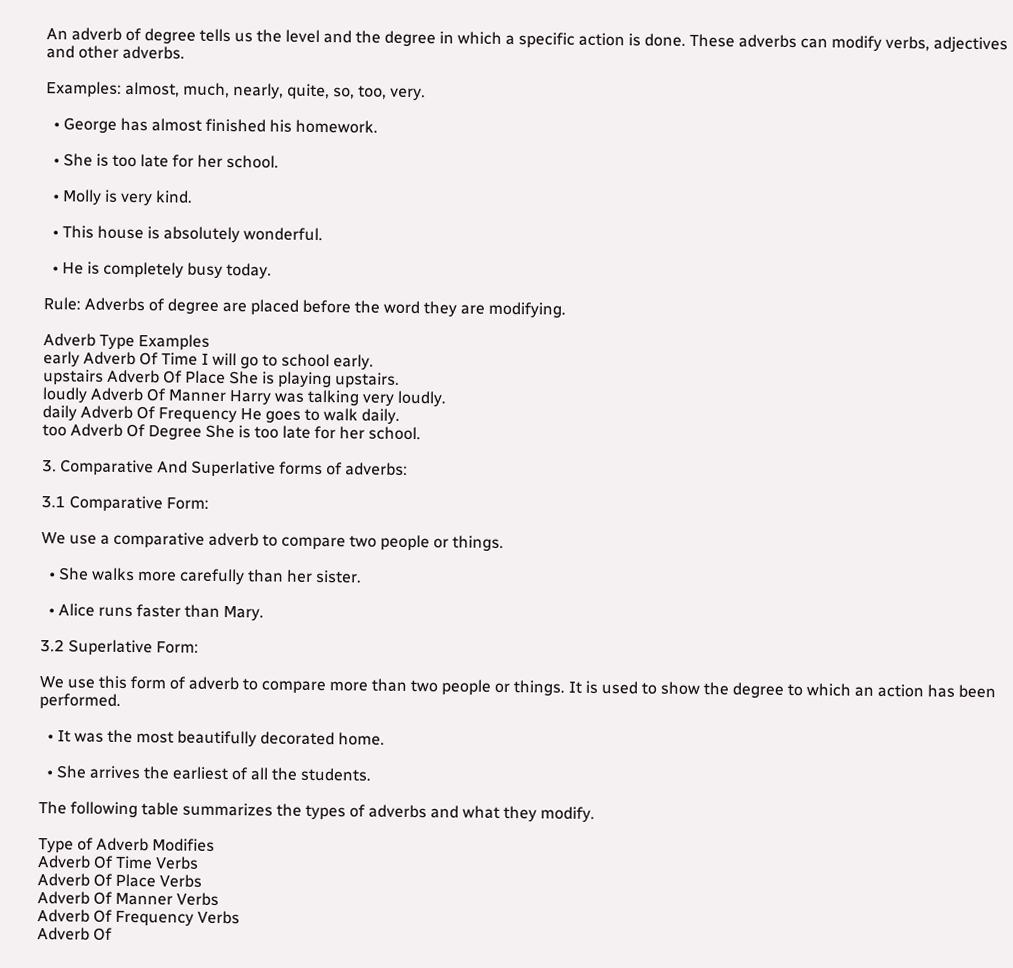An adverb of degree tells us the level and the degree in which a specific action is done. These adverbs can modify verbs, adjectives and other adverbs.

Examples: almost, much, nearly, quite, so, too, very.

  • George has almost finished his homework.

  • She is too late for her school.

  • Molly is very kind.

  • This house is absolutely wonderful.

  • He is completely busy today.

Rule: Adverbs of degree are placed before the word they are modifying.

Adverb Type Examples
early Adverb Of Time I will go to school early.
upstairs Adverb Of Place She is playing upstairs.
loudly Adverb Of Manner Harry was talking very loudly.
daily Adverb Of Frequency He goes to walk daily.
too Adverb Of Degree She is too late for her school.

3. Comparative And Superlative forms of adverbs:

3.1 Comparative Form:

We use a comparative adverb to compare two people or things.

  • She walks more carefully than her sister.

  • Alice runs faster than Mary.

3.2 Superlative Form:

We use this form of adverb to compare more than two people or things. It is used to show the degree to which an action has been performed.

  • It was the most beautifully decorated home.

  • She arrives the earliest of all the students.

The following table summarizes the types of adverbs and what they modify.

Type of Adverb Modifies
Adverb Of Time Verbs
Adverb Of Place Verbs
Adverb Of Manner Verbs
Adverb Of Frequency Verbs
Adverb Of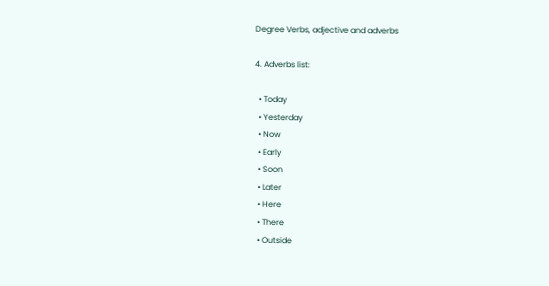Degree Verbs, adjective and adverbs

4. Adverbs list:

  • Today
  • Yesterday
  • Now
  • Early
  • Soon
  • Later
  • Here
  • There
  • Outside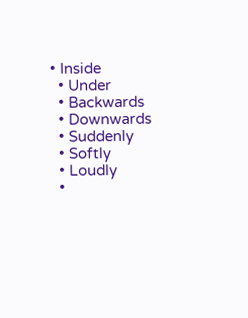• Inside
  • Under
  • Backwards
  • Downwards
  • Suddenly
  • Softly
  • Loudly
  •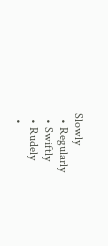Slowly
  • Regularly
  • Swiftly
  • Rudely
  •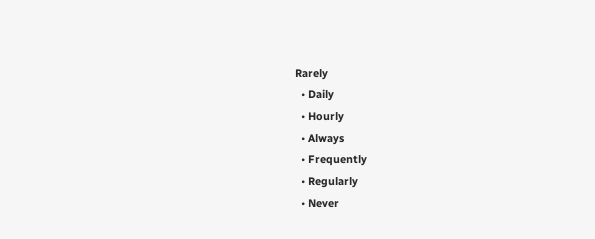Rarely
  • Daily
  • Hourly
  • Always
  • Frequently
  • Regularly
  • Never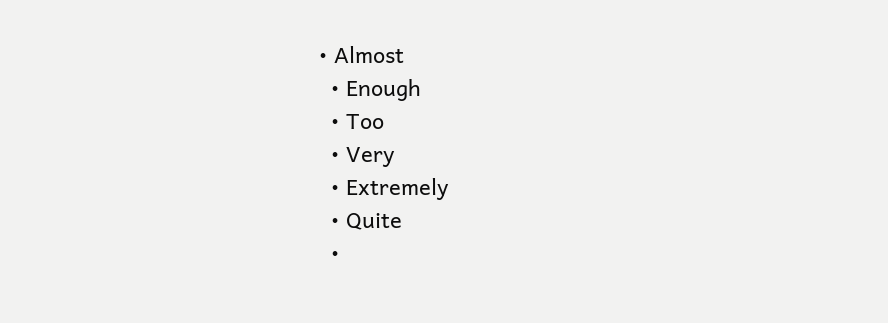• Almost
  • Enough
  • Too
  • Very
  • Extremely
  • Quite
  •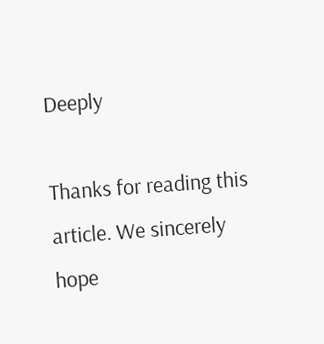Deeply

Thanks for reading this article. We sincerely hope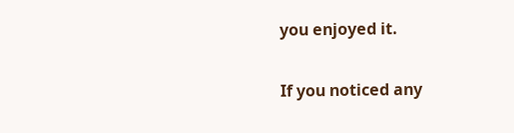you enjoyed it.

If you noticed any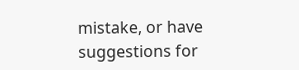mistake, or have suggestions for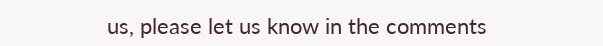us, please let us know in the comments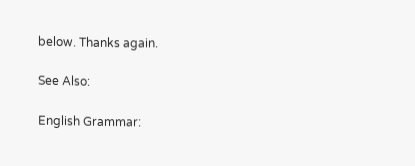below. Thanks again.

See Also:

English Grammar: